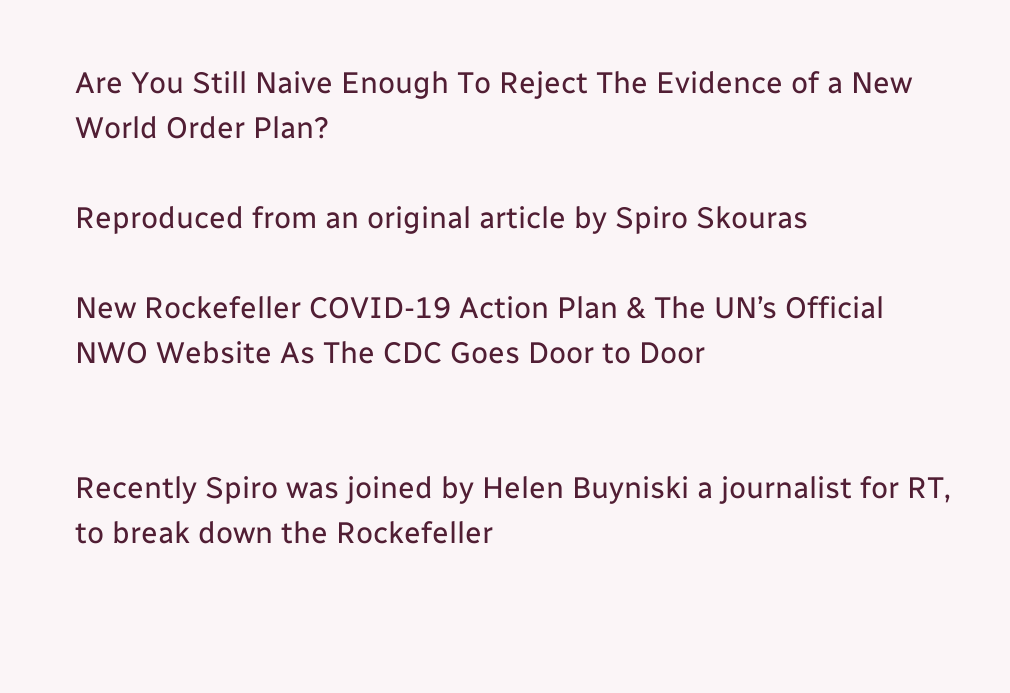Are You Still Naive Enough To Reject The Evidence of a New World Order Plan?

Reproduced from an original article by Spiro Skouras

New Rockefeller COVID-19 Action Plan & The UN’s Official NWO Website As The CDC Goes Door to Door


Recently Spiro was joined by Helen Buyniski a journalist for RT, to break down the Rockefeller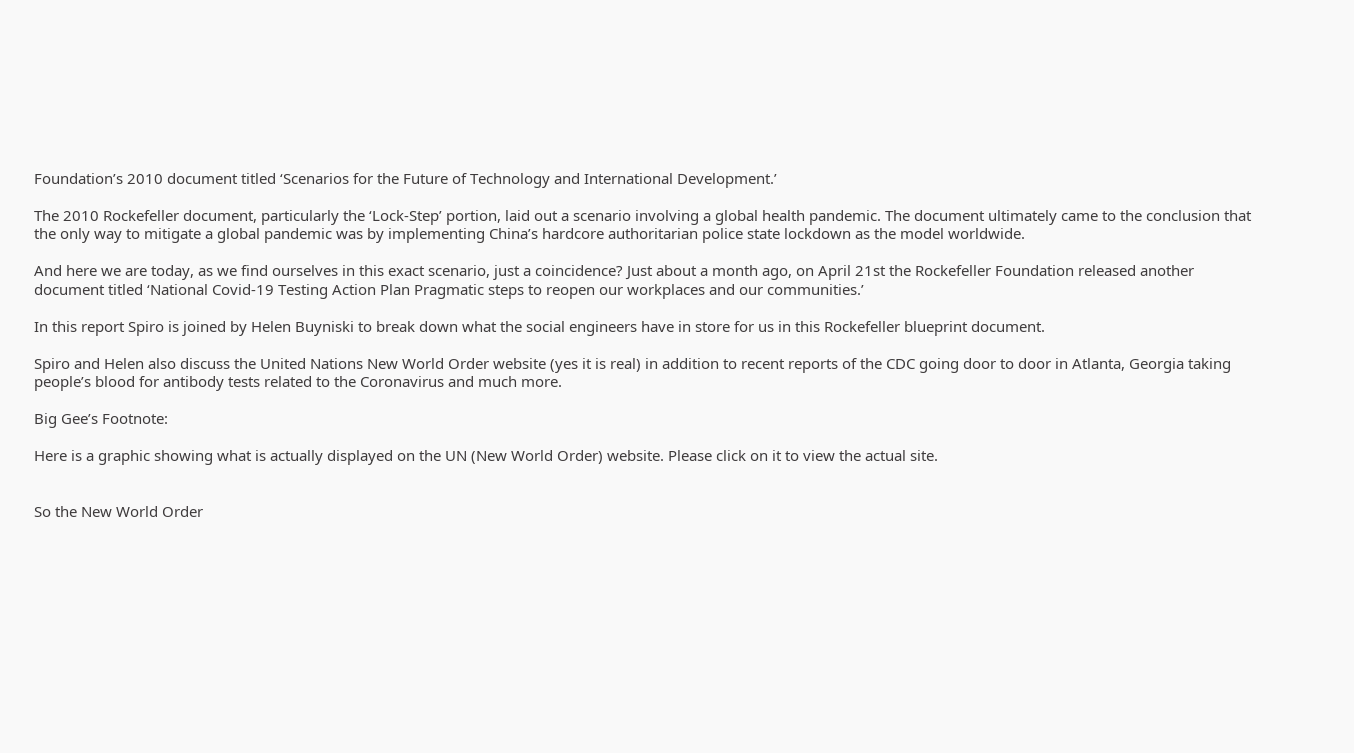Foundation’s 2010 document titled ‘Scenarios for the Future of Technology and International Development.’

The 2010 Rockefeller document, particularly the ‘Lock-Step’ portion, laid out a scenario involving a global health pandemic. The document ultimately came to the conclusion that the only way to mitigate a global pandemic was by implementing China’s hardcore authoritarian police state lockdown as the model worldwide.

And here we are today, as we find ourselves in this exact scenario, just a coincidence? Just about a month ago, on April 21st the Rockefeller Foundation released another document titled ‘National Covid-19 Testing Action Plan Pragmatic steps to reopen our workplaces and our communities.’

In this report Spiro is joined by Helen Buyniski to break down what the social engineers have in store for us in this Rockefeller blueprint document.

Spiro and Helen also discuss the United Nations New World Order website (yes it is real) in addition to recent reports of the CDC going door to door in Atlanta, Georgia taking people’s blood for antibody tests related to the Coronavirus and much more.

Big Gee’s Footnote:

Here is a graphic showing what is actually displayed on the UN (New World Order) website. Please click on it to view the actual site.


So the New World Order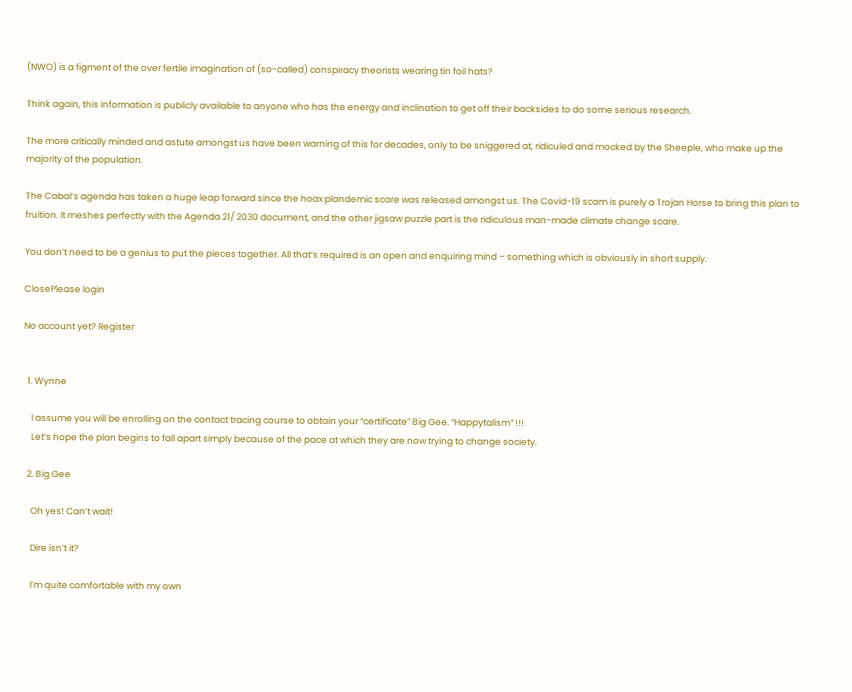(NWO) is a figment of the over fertile imagination of (so-called) conspiracy theorists wearing tin foil hats?

Think again, this information is publicly available to anyone who has the energy and inclination to get off their backsides to do some serious research.

The more critically minded and astute amongst us have been warning of this for decades, only to be sniggered at, ridiculed and mocked by the Sheeple, who make up the majority of the population.

The Cabal’s agenda has taken a huge leap forward since the hoax plandemic scare was released amongst us. The Covid-19 scam is purely a Trojan Horse to bring this plan to fruition. It meshes perfectly with the Agenda 21/ 2030 document, and the other jigsaw puzzle part is the ridiculous man-made climate change scare.

You don’t need to be a genius to put the pieces together. All that’s required is an open and enquiring mind – something which is obviously in short supply.

ClosePlease login

No account yet? Register


  1. Wynne

    I assume you will be enrolling on the contact tracing course to obtain your “certificate” Big Gee. “Happytalism” !!!
    Let’s hope the plan begins to fall apart simply because of the pace at which they are now trying to change society.

  2. Big Gee

    Oh yes! Can’t wait!

    Dire isn’t it?

    I’m quite comfortable with my own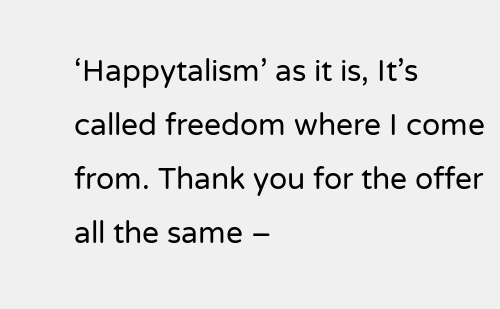‘Happytalism’ as it is, It’s called freedom where I come from. Thank you for the offer all the same –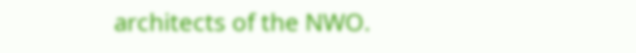architects of the NWO.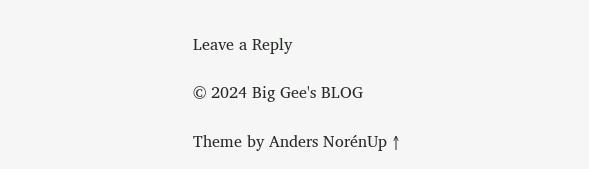Leave a Reply

© 2024 Big Gee's BLOG

Theme by Anders NorénUp ↑